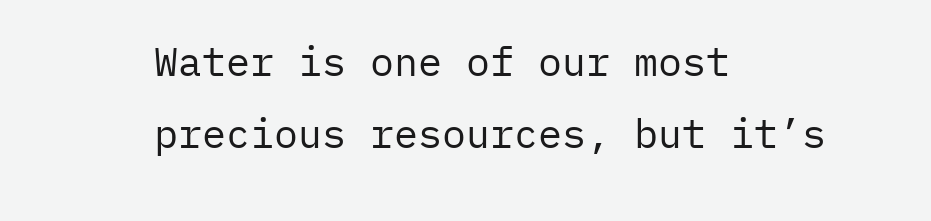Water is one of our most precious resources, but it’s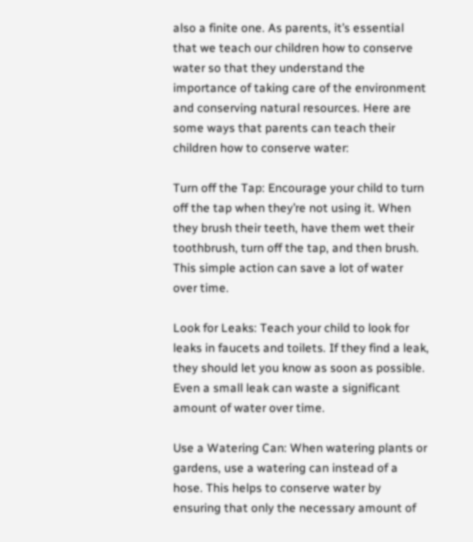also a finite one. As parents, it’s essential that we teach our children how to conserve water so that they understand the importance of taking care of the environment and conserving natural resources. Here are some ways that parents can teach their children how to conserve water:

Turn off the Tap: Encourage your child to turn off the tap when they’re not using it. When they brush their teeth, have them wet their toothbrush, turn off the tap, and then brush. This simple action can save a lot of water over time.

Look for Leaks: Teach your child to look for leaks in faucets and toilets. If they find a leak, they should let you know as soon as possible. Even a small leak can waste a significant amount of water over time.

Use a Watering Can: When watering plants or gardens, use a watering can instead of a hose. This helps to conserve water by ensuring that only the necessary amount of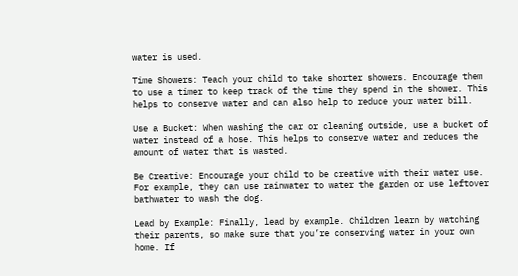water is used.

Time Showers: Teach your child to take shorter showers. Encourage them to use a timer to keep track of the time they spend in the shower. This helps to conserve water and can also help to reduce your water bill.

Use a Bucket: When washing the car or cleaning outside, use a bucket of water instead of a hose. This helps to conserve water and reduces the amount of water that is wasted.

Be Creative: Encourage your child to be creative with their water use. For example, they can use rainwater to water the garden or use leftover bathwater to wash the dog.

Lead by Example: Finally, lead by example. Children learn by watching their parents, so make sure that you’re conserving water in your own home. If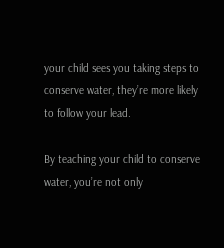your child sees you taking steps to conserve water, they’re more likely to follow your lead.

By teaching your child to conserve water, you’re not only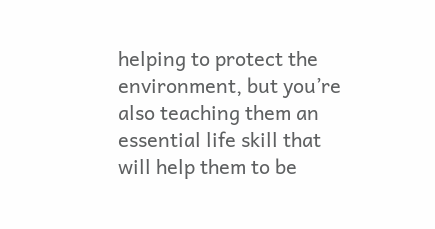helping to protect the environment, but you’re also teaching them an essential life skill that will help them to be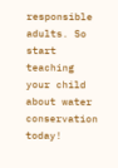responsible adults. So start teaching your child about water conservation today!